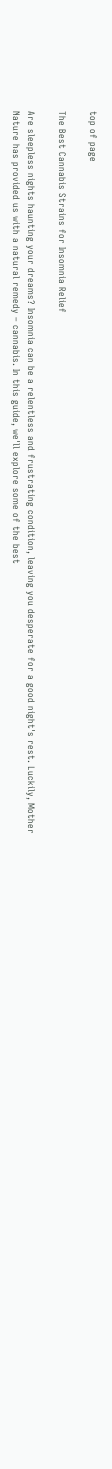top of page

The Best Cannabis Strains for Insomnia Relief

Are sleepless nights haunting your dreams? Insomnia can be a relentless and frustrating condition, leaving you desperate for a good night's rest. Luckily, Mother Nature has provided us with a natural remedy – cannabis. In this guide, we'll explore some of the best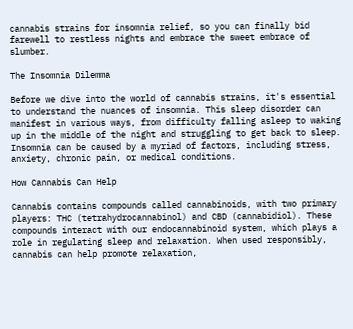cannabis strains for insomnia relief, so you can finally bid farewell to restless nights and embrace the sweet embrace of slumber.

The Insomnia Dilemma

Before we dive into the world of cannabis strains, it's essential to understand the nuances of insomnia. This sleep disorder can manifest in various ways, from difficulty falling asleep to waking up in the middle of the night and struggling to get back to sleep. Insomnia can be caused by a myriad of factors, including stress, anxiety, chronic pain, or medical conditions.

How Cannabis Can Help

Cannabis contains compounds called cannabinoids, with two primary players: THC (tetrahydrocannabinol) and CBD (cannabidiol). These compounds interact with our endocannabinoid system, which plays a role in regulating sleep and relaxation. When used responsibly, cannabis can help promote relaxation,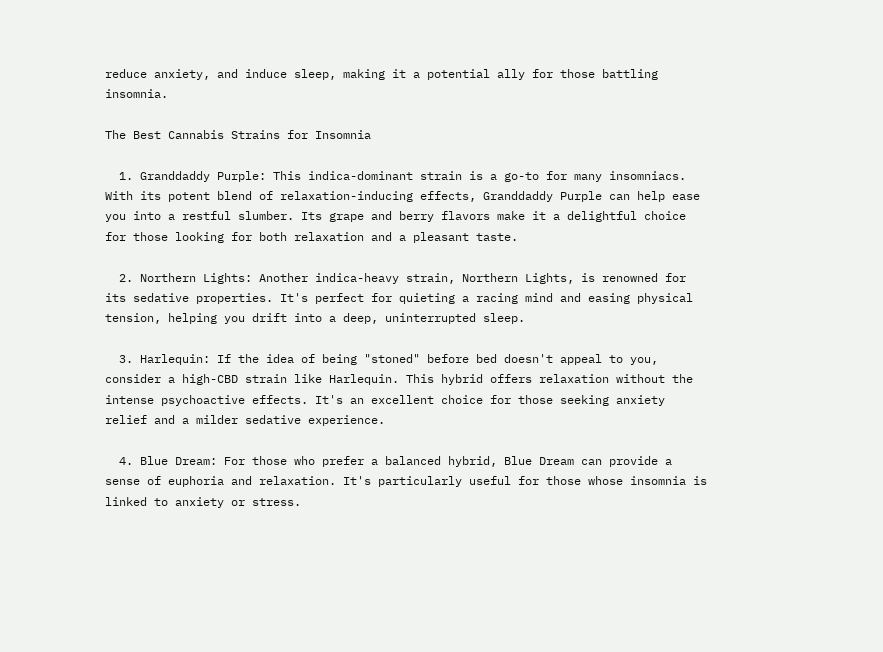reduce anxiety, and induce sleep, making it a potential ally for those battling insomnia.

The Best Cannabis Strains for Insomnia

  1. Granddaddy Purple: This indica-dominant strain is a go-to for many insomniacs. With its potent blend of relaxation-inducing effects, Granddaddy Purple can help ease you into a restful slumber. Its grape and berry flavors make it a delightful choice for those looking for both relaxation and a pleasant taste.

  2. Northern Lights: Another indica-heavy strain, Northern Lights, is renowned for its sedative properties. It's perfect for quieting a racing mind and easing physical tension, helping you drift into a deep, uninterrupted sleep.

  3. Harlequin: If the idea of being "stoned" before bed doesn't appeal to you, consider a high-CBD strain like Harlequin. This hybrid offers relaxation without the intense psychoactive effects. It's an excellent choice for those seeking anxiety relief and a milder sedative experience.

  4. Blue Dream: For those who prefer a balanced hybrid, Blue Dream can provide a sense of euphoria and relaxation. It's particularly useful for those whose insomnia is linked to anxiety or stress.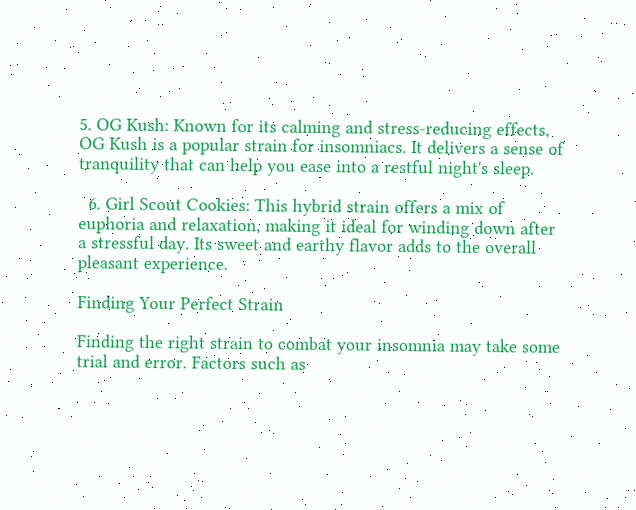5. OG Kush: Known for its calming and stress-reducing effects, OG Kush is a popular strain for insomniacs. It delivers a sense of tranquility that can help you ease into a restful night's sleep.

  6. Girl Scout Cookies: This hybrid strain offers a mix of euphoria and relaxation, making it ideal for winding down after a stressful day. Its sweet and earthy flavor adds to the overall pleasant experience.

Finding Your Perfect Strain

Finding the right strain to combat your insomnia may take some trial and error. Factors such as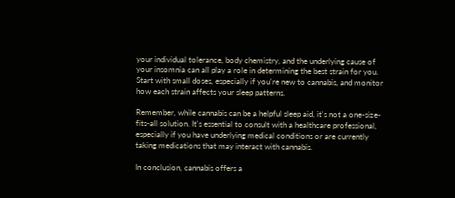your individual tolerance, body chemistry, and the underlying cause of your insomnia can all play a role in determining the best strain for you. Start with small doses, especially if you're new to cannabis, and monitor how each strain affects your sleep patterns.

Remember, while cannabis can be a helpful sleep aid, it's not a one-size-fits-all solution. It's essential to consult with a healthcare professional, especially if you have underlying medical conditions or are currently taking medications that may interact with cannabis.

In conclusion, cannabis offers a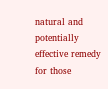natural and potentially effective remedy for those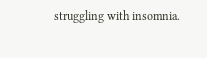struggling with insomnia.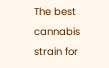The best cannabis strain for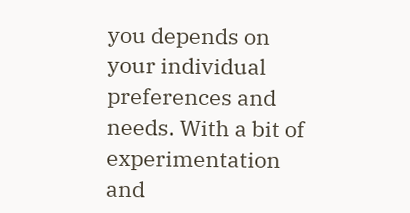you depends on your individual preferences and needs. With a bit of experimentation and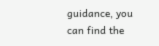guidance, you can find the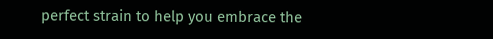perfect strain to help you embrace the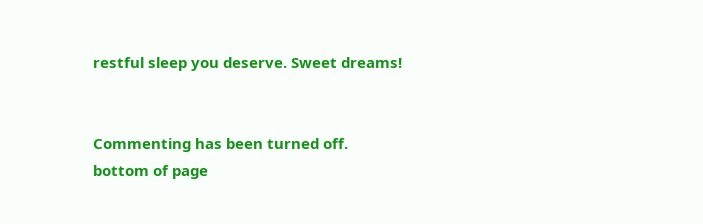restful sleep you deserve. Sweet dreams!


Commenting has been turned off.
bottom of page